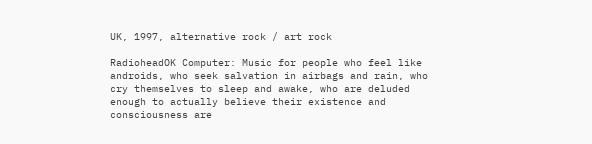UK, 1997, alternative rock / art rock

RadioheadOK Computer: Music for people who feel like androids, who seek salvation in airbags and rain, who cry themselves to sleep and awake, who are deluded enough to actually believe their existence and consciousness are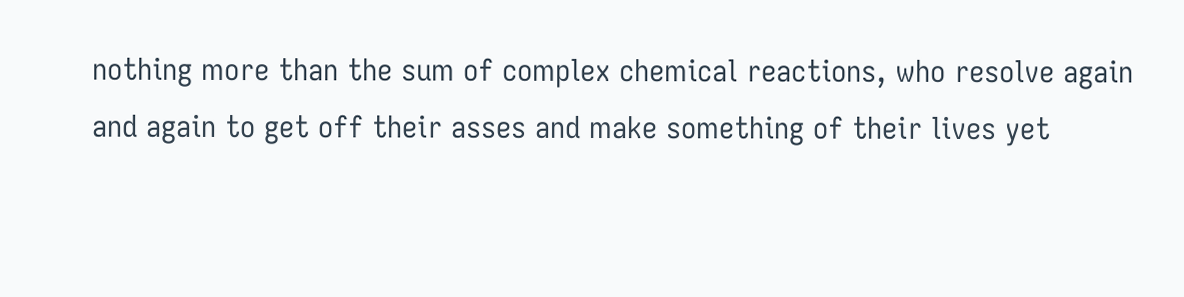nothing more than the sum of complex chemical reactions, who resolve again and again to get off their asses and make something of their lives yet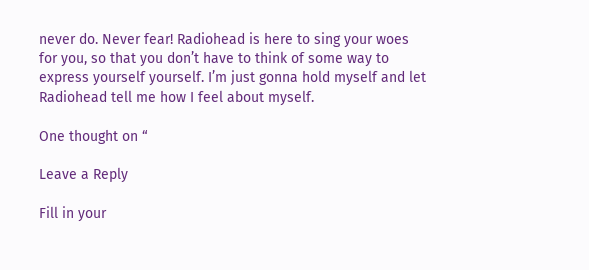never do. Never fear! Radiohead is here to sing your woes for you, so that you don’t have to think of some way to express yourself yourself. I’m just gonna hold myself and let Radiohead tell me how I feel about myself.

One thought on “

Leave a Reply

Fill in your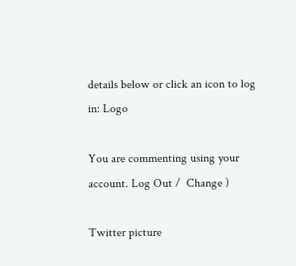details below or click an icon to log in: Logo

You are commenting using your account. Log Out /  Change )

Twitter picture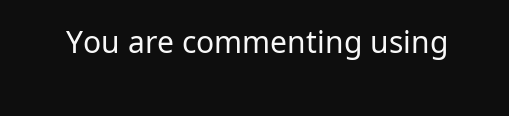You are commenting using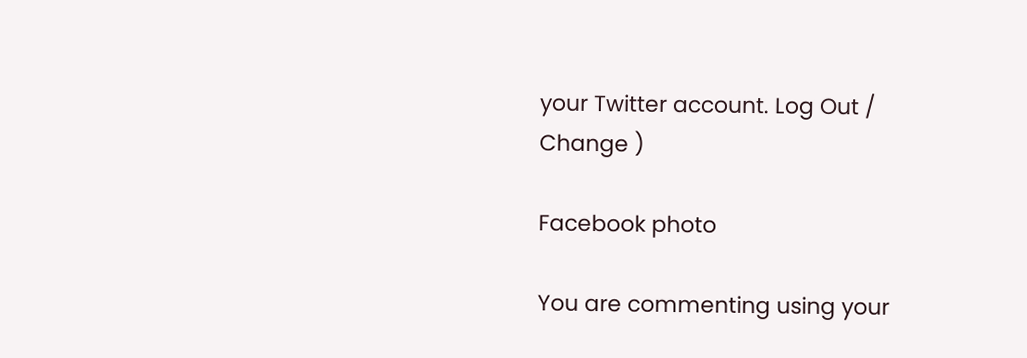your Twitter account. Log Out /  Change )

Facebook photo

You are commenting using your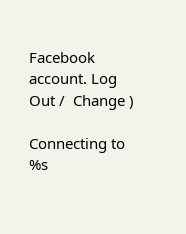Facebook account. Log Out /  Change )

Connecting to %s